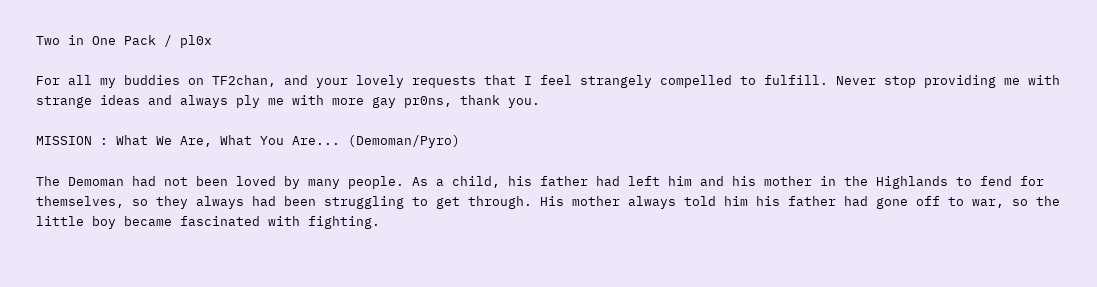Two in One Pack / pl0x

For all my buddies on TF2chan, and your lovely requests that I feel strangely compelled to fulfill. Never stop providing me with strange ideas and always ply me with more gay pr0ns, thank you.

MISSION : What We Are, What You Are... (Demoman/Pyro)

The Demoman had not been loved by many people. As a child, his father had left him and his mother in the Highlands to fend for themselves, so they always had been struggling to get through. His mother always told him his father had gone off to war, so the little boy became fascinated with fighting.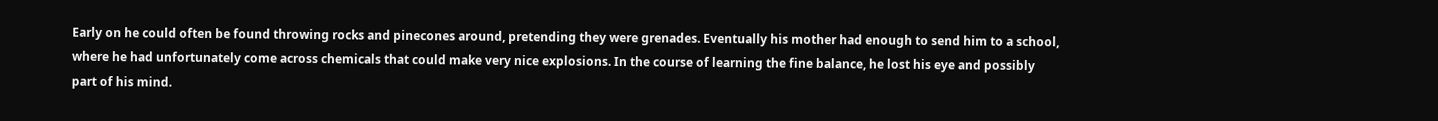Early on he could often be found throwing rocks and pinecones around, pretending they were grenades. Eventually his mother had enough to send him to a school, where he had unfortunately come across chemicals that could make very nice explosions. In the course of learning the fine balance, he lost his eye and possibly part of his mind.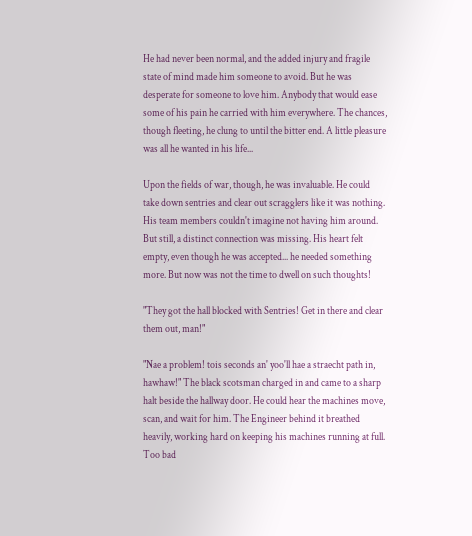He had never been normal, and the added injury and fragile state of mind made him someone to avoid. But he was desperate for someone to love him. Anybody that would ease some of his pain he carried with him everywhere. The chances, though fleeting, he clung to until the bitter end. A little pleasure was all he wanted in his life...

Upon the fields of war, though, he was invaluable. He could take down sentries and clear out scragglers like it was nothing. His team members couldn't imagine not having him around. But still, a distinct connection was missing. His heart felt empty, even though he was accepted... he needed something more. But now was not the time to dwell on such thoughts!

"They got the hall blocked with Sentries! Get in there and clear them out, man!"

"Nae a problem! tois seconds an' yoo'll hae a straecht path in, hawhaw!" The black scotsman charged in and came to a sharp halt beside the hallway door. He could hear the machines move, scan, and wait for him. The Engineer behind it breathed heavily, working hard on keeping his machines running at full. Too bad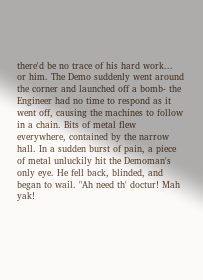there'd be no trace of his hard work... or him. The Demo suddenly went around the corner and launched off a bomb- the Engineer had no time to respond as it went off, causing the machines to follow in a chain. Bits of metal flew everywhere, contained by the narrow hall. In a sudden burst of pain, a piece of metal unluckily hit the Demoman's only eye. He fell back, blinded, and began to wail. "Ah need th' doctur! Mah yak!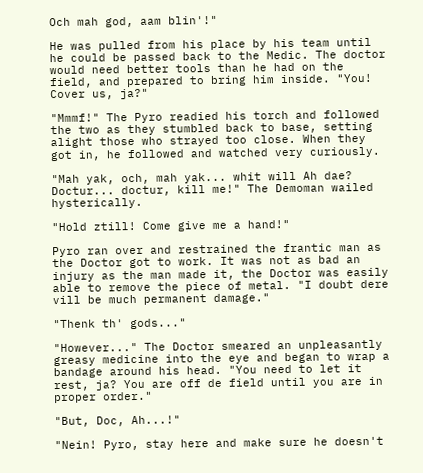Och mah god, aam blin'!"

He was pulled from his place by his team until he could be passed back to the Medic. The doctor would need better tools than he had on the field, and prepared to bring him inside. "You! Cover us, ja?"

"Mmmf!" The Pyro readied his torch and followed the two as they stumbled back to base, setting alight those who strayed too close. When they got in, he followed and watched very curiously.

"Mah yak, och, mah yak... whit will Ah dae? Doctur... doctur, kill me!" The Demoman wailed hysterically.

"Hold ztill! Come give me a hand!"

Pyro ran over and restrained the frantic man as the Doctor got to work. It was not as bad an injury as the man made it, the Doctor was easily able to remove the piece of metal. "I doubt dere vill be much permanent damage."

"Thenk th' gods..."

"However..." The Doctor smeared an unpleasantly greasy medicine into the eye and began to wrap a bandage around his head. "You need to let it rest, ja? You are off de field until you are in proper order."

"But, Doc, Ah...!"

"Nein! Pyro, stay here and make sure he doesn't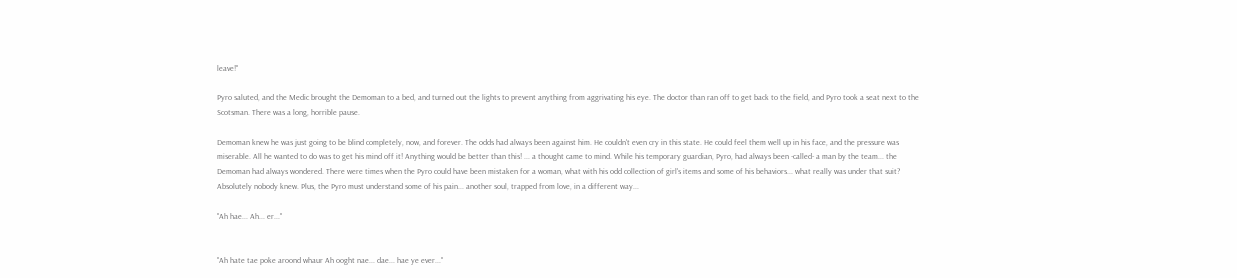leave!"

Pyro saluted, and the Medic brought the Demoman to a bed, and turned out the lights to prevent anything from aggrivating his eye. The doctor than ran off to get back to the field, and Pyro took a seat next to the Scotsman. There was a long, horrible pause.

Demoman knew he was just going to be blind completely, now, and forever. The odds had always been against him. He couldn't even cry in this state. He could feel them well up in his face, and the pressure was miserable. All he wanted to do was to get his mind off it! Anything would be better than this! ... a thought came to mind. While his temporary guardian, Pyro, had always been -called- a man by the team... the Demoman had always wondered. There were times when the Pyro could have been mistaken for a woman, what with his odd collection of girl's items and some of his behaviors... what really was under that suit? Absolutely nobody knew. Plus, the Pyro must understand some of his pain... another soul, trapped from love, in a different way...

"Ah hae... Ah... er..."


"Ah hate tae poke aroond whaur Ah ooght nae... dae... hae ye ever..."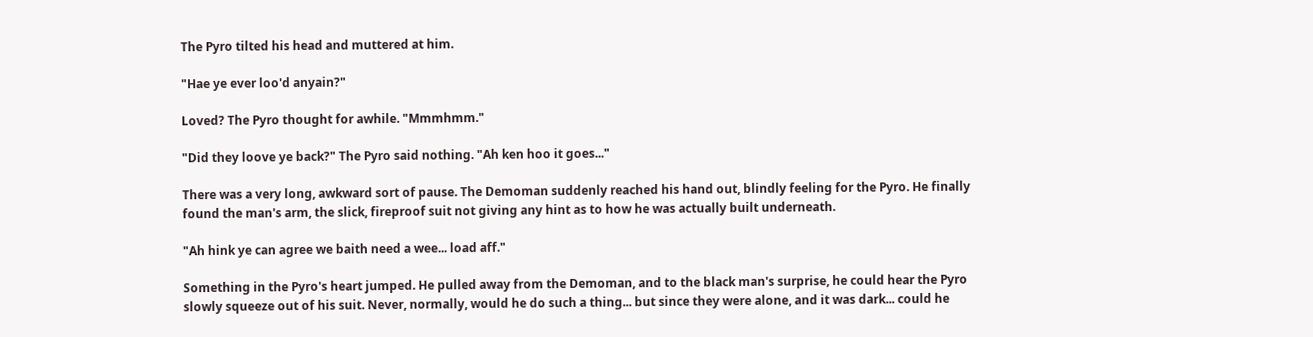The Pyro tilted his head and muttered at him.

"Hae ye ever loo'd anyain?"

Loved? The Pyro thought for awhile. "Mmmhmm."

"Did they loove ye back?" The Pyro said nothing. "Ah ken hoo it goes..."

There was a very long, awkward sort of pause. The Demoman suddenly reached his hand out, blindly feeling for the Pyro. He finally found the man's arm, the slick, fireproof suit not giving any hint as to how he was actually built underneath.

"Ah hink ye can agree we baith need a wee... load aff."

Something in the Pyro's heart jumped. He pulled away from the Demoman, and to the black man's surprise, he could hear the Pyro slowly squeeze out of his suit. Never, normally, would he do such a thing... but since they were alone, and it was dark... could he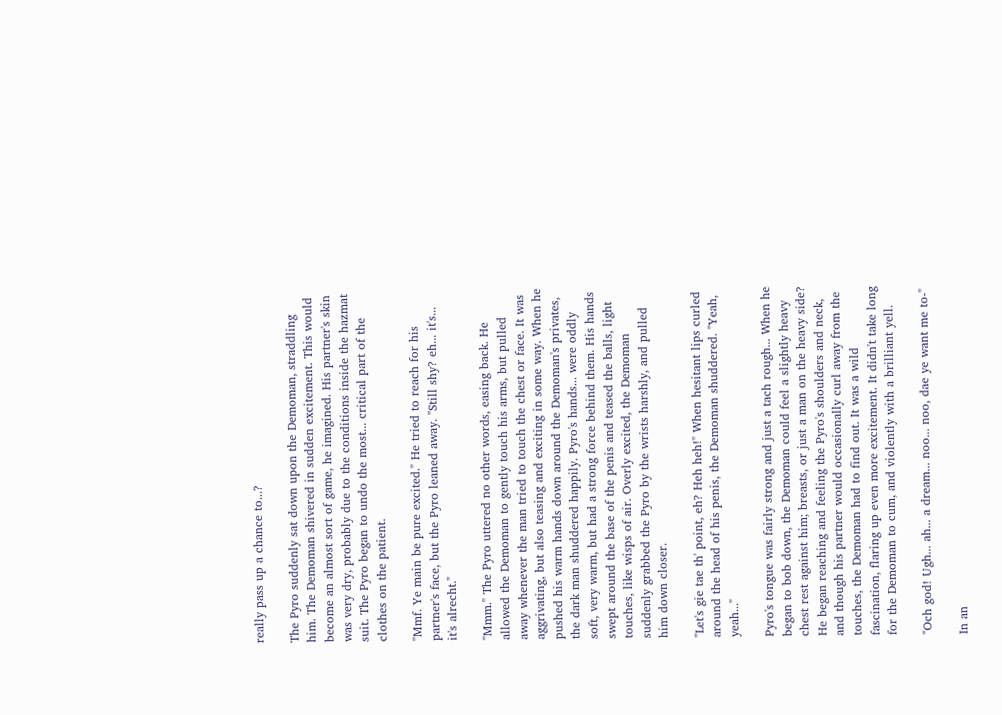really pass up a chance to...?

The Pyro suddenly sat down upon the Demoman, straddling him. The Demoman shivered in sudden excitement. This would become an almost sort of game, he imagined. His partner's skin was very dry, probably due to the conditions inside the hazmat suit. The Pyro began to undo the most... critical part of the clothes on the patient.

"Mmf. Ye main be pure excited." He tried to reach for his partner's face, but the Pyro leaned away. "Still shy? eh... it's... it's alrecht."

"Mmm." The Pyro uttered no other words, easing back. He allowed the Demoman to gently touch his arms, but pulled away whenever the man tried to touch the chest or face. It was aggrivating, but also teasing and exciting in some way. When he pushed his warm hands down around the Demoman's privates, the dark man shuddered happily. Pyro's hands... were oddly soft, very warm, but had a strong force behind them. His hands swept around the base of the penis and teased the balls, light touches, like wisps of air. Overly excited, the Demoman suddenly grabbed the Pyro by the wrists harshly, and pulled him down closer.

"Let's gie tae th' point, eh? Heh heh!" When hesitant lips curled around the head of his penis, the Demoman shuddered. "Yeah, yeah..."

Pyro's tongue was fairly strong and just a tach rough... When he began to bob down, the Demoman could feel a slightly heavy chest rest against him; breasts, or just a man on the heavy side? He began reaching and feeling the Pyro's shoulders and neck, and though his partner would occasionally curl away from the touches, the Demoman had to find out. It was a wild fascination, flaring up even more excitement. It didn't take long for the Demoman to cum, and violently with a brilliant yell.

"Och god! Ugh... ah... a dream... noo... noo, dae ye want me to-"

In an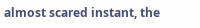almost scared instant, the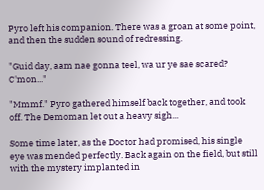Pyro left his companion. There was a groan at some point, and then the sudden sound of redressing.

"Guid day, aam nae gonna teel, wa ur ye sae scared? C'mon..."

"Mmmf." Pyro gathered himself back together, and took off. The Demoman let out a heavy sigh...

Some time later, as the Doctor had promised, his single eye was mended perfectly. Back again on the field, but still with the mystery implanted in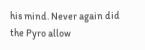his mind. Never again did the Pyro allow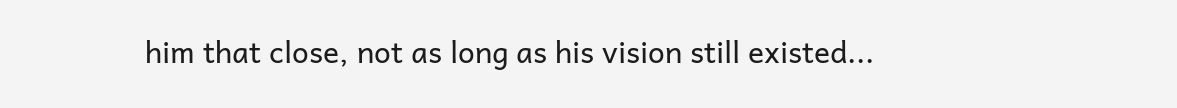him that close, not as long as his vision still existed...